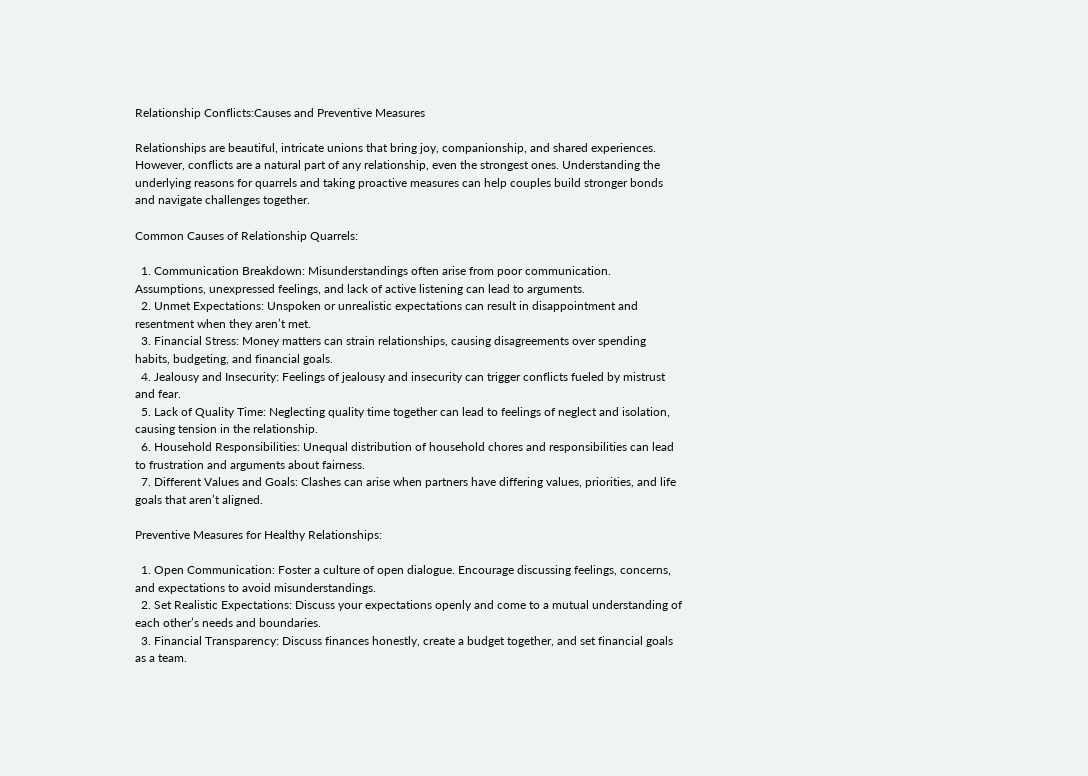Relationship Conflicts:Causes and Preventive Measures

Relationships are beautiful, intricate unions that bring joy, companionship, and shared experiences. However, conflicts are a natural part of any relationship, even the strongest ones. Understanding the underlying reasons for quarrels and taking proactive measures can help couples build stronger bonds and navigate challenges together.

Common Causes of Relationship Quarrels:

  1. Communication Breakdown: Misunderstandings often arise from poor communication. Assumptions, unexpressed feelings, and lack of active listening can lead to arguments.
  2. Unmet Expectations: Unspoken or unrealistic expectations can result in disappointment and resentment when they aren’t met.
  3. Financial Stress: Money matters can strain relationships, causing disagreements over spending habits, budgeting, and financial goals.
  4. Jealousy and Insecurity: Feelings of jealousy and insecurity can trigger conflicts fueled by mistrust and fear.
  5. Lack of Quality Time: Neglecting quality time together can lead to feelings of neglect and isolation, causing tension in the relationship.
  6. Household Responsibilities: Unequal distribution of household chores and responsibilities can lead to frustration and arguments about fairness.
  7. Different Values and Goals: Clashes can arise when partners have differing values, priorities, and life goals that aren’t aligned.

Preventive Measures for Healthy Relationships:

  1. Open Communication: Foster a culture of open dialogue. Encourage discussing feelings, concerns, and expectations to avoid misunderstandings.
  2. Set Realistic Expectations: Discuss your expectations openly and come to a mutual understanding of each other’s needs and boundaries.
  3. Financial Transparency: Discuss finances honestly, create a budget together, and set financial goals as a team.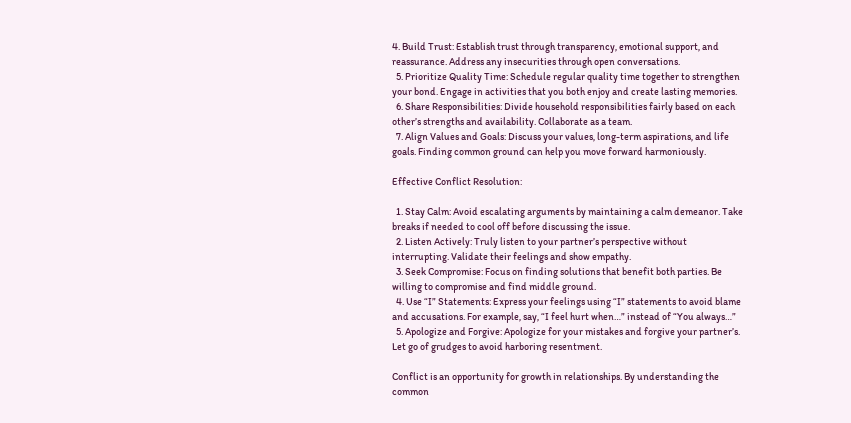4. Build Trust: Establish trust through transparency, emotional support, and reassurance. Address any insecurities through open conversations.
  5. Prioritize Quality Time: Schedule regular quality time together to strengthen your bond. Engage in activities that you both enjoy and create lasting memories.
  6. Share Responsibilities: Divide household responsibilities fairly based on each other’s strengths and availability. Collaborate as a team.
  7. Align Values and Goals: Discuss your values, long-term aspirations, and life goals. Finding common ground can help you move forward harmoniously.

Effective Conflict Resolution:

  1. Stay Calm: Avoid escalating arguments by maintaining a calm demeanor. Take breaks if needed to cool off before discussing the issue.
  2. Listen Actively: Truly listen to your partner’s perspective without interrupting. Validate their feelings and show empathy.
  3. Seek Compromise: Focus on finding solutions that benefit both parties. Be willing to compromise and find middle ground.
  4. Use “I” Statements: Express your feelings using “I” statements to avoid blame and accusations. For example, say, “I feel hurt when…” instead of “You always…”
  5. Apologize and Forgive: Apologize for your mistakes and forgive your partner’s. Let go of grudges to avoid harboring resentment.

Conflict is an opportunity for growth in relationships. By understanding the common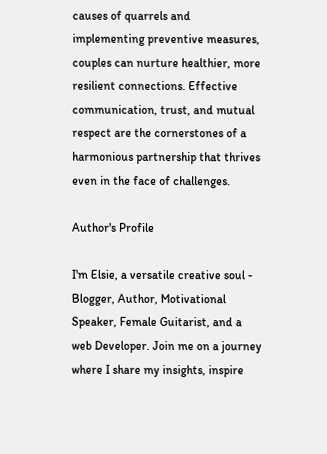causes of quarrels and implementing preventive measures, couples can nurture healthier, more resilient connections. Effective communication, trust, and mutual respect are the cornerstones of a harmonious partnership that thrives even in the face of challenges.

Author's Profile

I'm Elsie, a versatile creative soul - Blogger, Author, Motivational Speaker, Female Guitarist, and a web Developer. Join me on a journey where I share my insights, inspire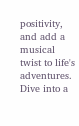positivity, and add a musical twist to life's adventures. Dive into a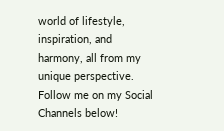world of lifestyle, inspiration, and harmony, all from my unique perspective. Follow me on my Social Channels below!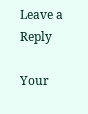Leave a Reply

Your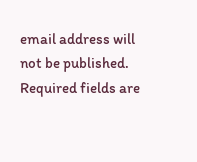email address will not be published. Required fields are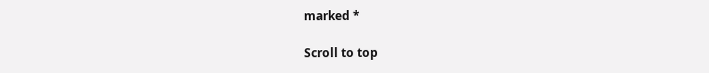marked *

Scroll to top